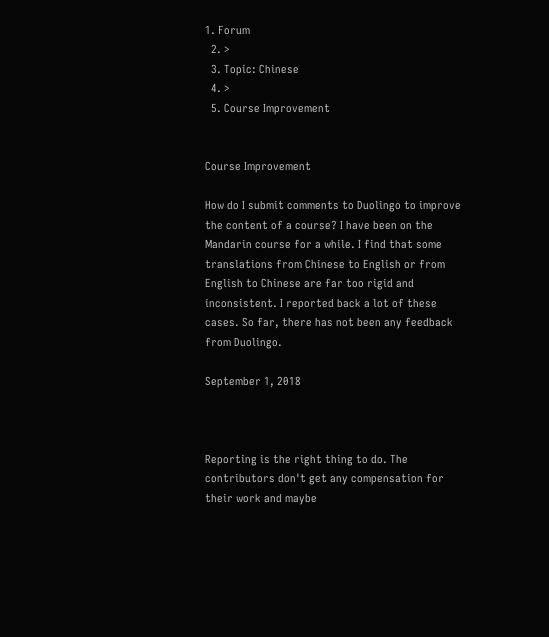1. Forum
  2. >
  3. Topic: Chinese
  4. >
  5. Course Improvement


Course Improvement

How do I submit comments to Duolingo to improve the content of a course? I have been on the Mandarin course for a while. I find that some translations from Chinese to English or from English to Chinese are far too rigid and inconsistent. I reported back a lot of these cases. So far, there has not been any feedback from Duolingo.

September 1, 2018



Reporting is the right thing to do. The contributors don't get any compensation for their work and maybe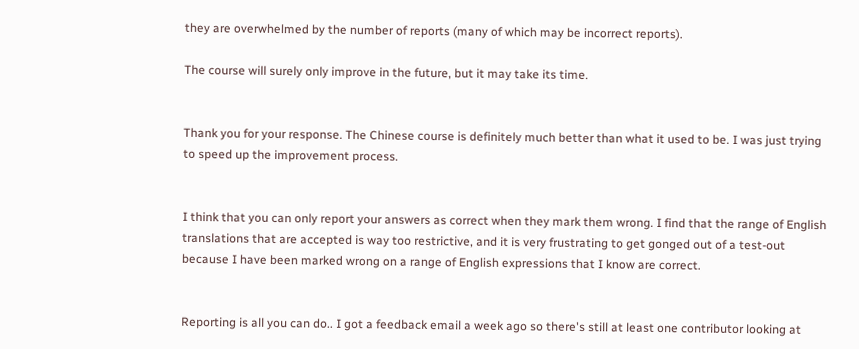they are overwhelmed by the number of reports (many of which may be incorrect reports).

The course will surely only improve in the future, but it may take its time.


Thank you for your response. The Chinese course is definitely much better than what it used to be. I was just trying to speed up the improvement process.


I think that you can only report your answers as correct when they mark them wrong. I find that the range of English translations that are accepted is way too restrictive, and it is very frustrating to get gonged out of a test-out because I have been marked wrong on a range of English expressions that I know are correct.


Reporting is all you can do.. I got a feedback email a week ago so there's still at least one contributor looking at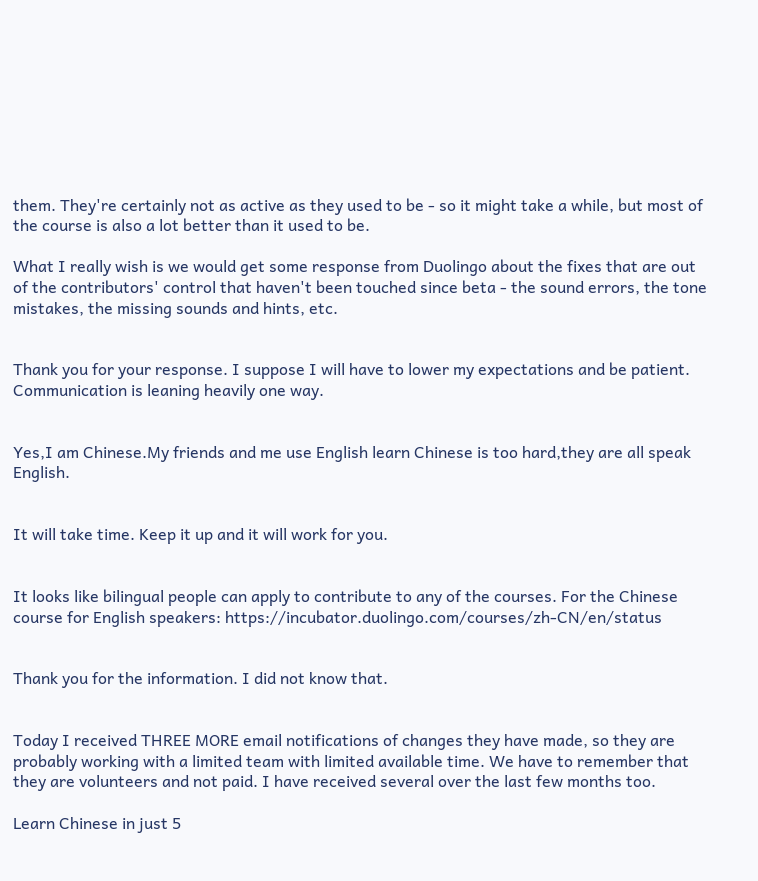them. They're certainly not as active as they used to be - so it might take a while, but most of the course is also a lot better than it used to be.

What I really wish is we would get some response from Duolingo about the fixes that are out of the contributors' control that haven't been touched since beta - the sound errors, the tone mistakes, the missing sounds and hints, etc.


Thank you for your response. I suppose I will have to lower my expectations and be patient. Communication is leaning heavily one way.


Yes,I am Chinese.My friends and me use English learn Chinese is too hard,they are all speak English.


It will take time. Keep it up and it will work for you.


It looks like bilingual people can apply to contribute to any of the courses. For the Chinese course for English speakers: https://incubator.duolingo.com/courses/zh-CN/en/status


Thank you for the information. I did not know that.


Today I received THREE MORE email notifications of changes they have made, so they are probably working with a limited team with limited available time. We have to remember that they are volunteers and not paid. I have received several over the last few months too.

Learn Chinese in just 5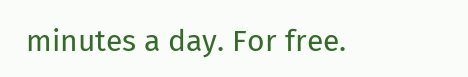minutes a day. For free.